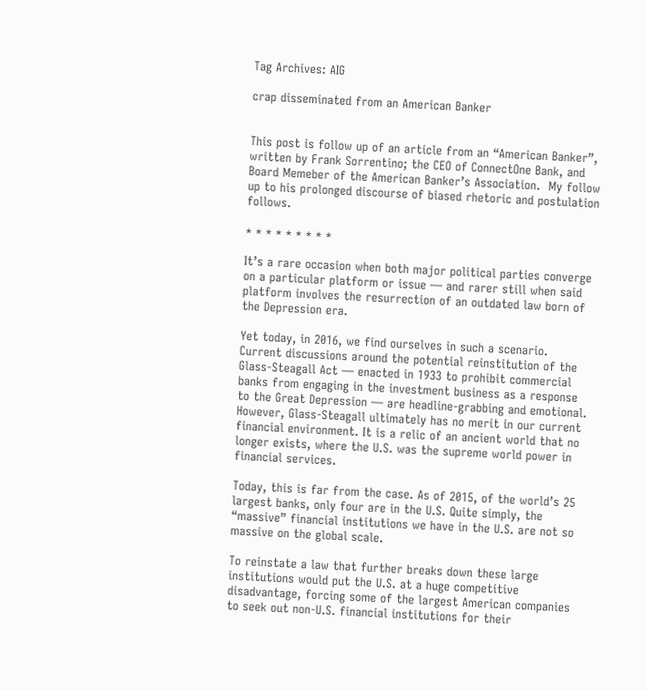Tag Archives: AIG

crap disseminated from an American Banker


This post is follow up of an article from an “American Banker”, written by Frank Sorrentino; the CEO of ConnectOne Bank, and Board Memeber of the American Banker’s Association.  My follow up to his prolonged discourse of biased rhetoric and postulation follows.

* * * * * * * * *

It’s a rare occasion when both major political parties converge on a particular platform or issue — and rarer still when said platform involves the resurrection of an outdated law born of the Depression era.

Yet today, in 2016, we find ourselves in such a scenario.  Current discussions around the potential reinstitution of the Glass-Steagall Act — enacted in 1933 to prohibit commercial banks from engaging in the investment business as a response to the Great Depression — are headline-grabbing and emotional. However, Glass-Steagall ultimately has no merit in our current financial environment. It is a relic of an ancient world that no longer exists, where the U.S. was the supreme world power in financial services.

Today, this is far from the case. As of 2015, of the world’s 25 largest banks, only four are in the U.S. Quite simply, the “massive” financial institutions we have in the U.S. are not so massive on the global scale.

To reinstate a law that further breaks down these large institutions would put the U.S. at a huge competitive disadvantage, forcing some of the largest American companies to seek out non-U.S. financial institutions for their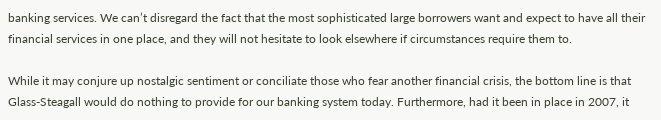banking services. We can’t disregard the fact that the most sophisticated large borrowers want and expect to have all their financial services in one place, and they will not hesitate to look elsewhere if circumstances require them to.

While it may conjure up nostalgic sentiment or conciliate those who fear another financial crisis, the bottom line is that Glass-Steagall would do nothing to provide for our banking system today. Furthermore, had it been in place in 2007, it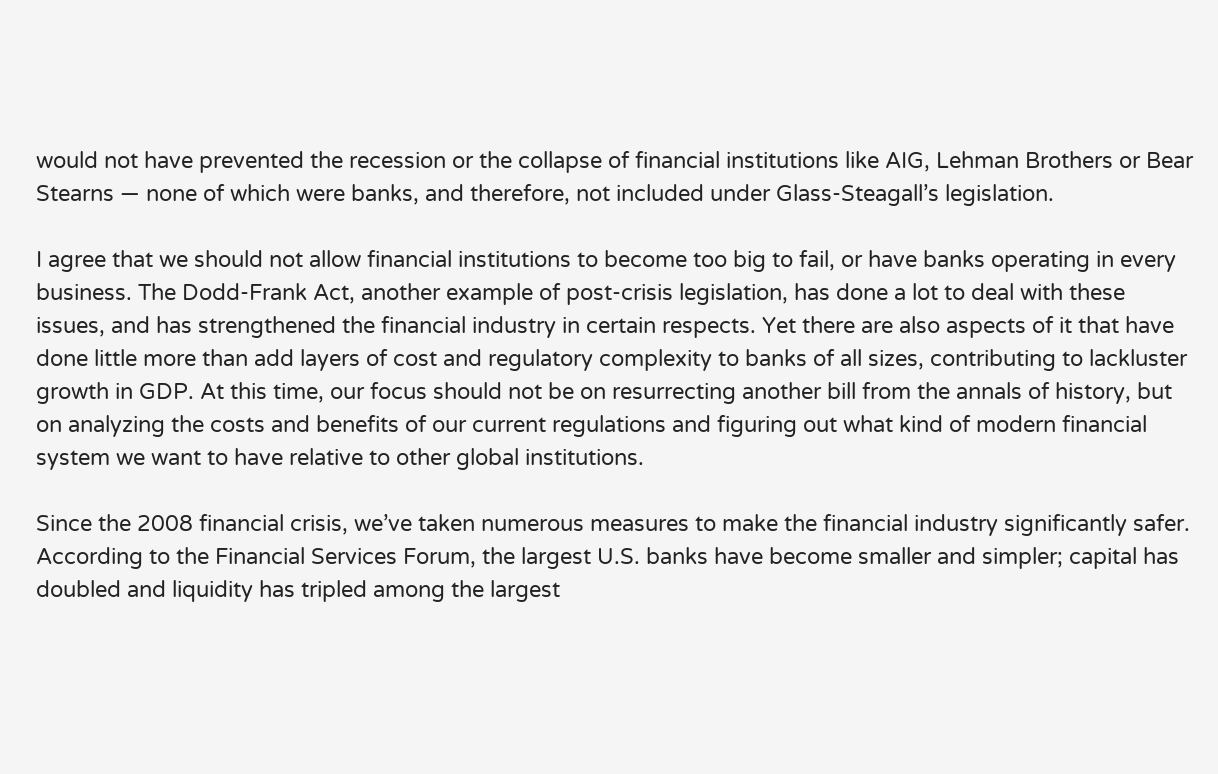would not have prevented the recession or the collapse of financial institutions like AIG, Lehman Brothers or Bear Stearns — none of which were banks, and therefore, not included under Glass-Steagall’s legislation.

I agree that we should not allow financial institutions to become too big to fail, or have banks operating in every business. The Dodd-Frank Act, another example of post-crisis legislation, has done a lot to deal with these issues, and has strengthened the financial industry in certain respects. Yet there are also aspects of it that have done little more than add layers of cost and regulatory complexity to banks of all sizes, contributing to lackluster growth in GDP. At this time, our focus should not be on resurrecting another bill from the annals of history, but on analyzing the costs and benefits of our current regulations and figuring out what kind of modern financial system we want to have relative to other global institutions.

Since the 2008 financial crisis, we’ve taken numerous measures to make the financial industry significantly safer. According to the Financial Services Forum, the largest U.S. banks have become smaller and simpler; capital has doubled and liquidity has tripled among the largest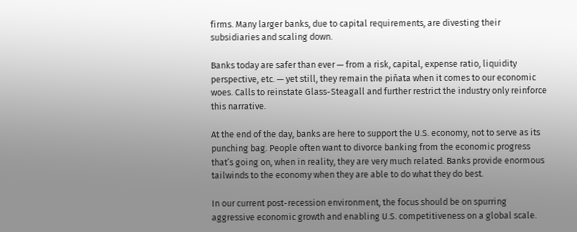firms. Many larger banks, due to capital requirements, are divesting their subsidiaries and scaling down.

Banks today are safer than ever — from a risk, capital, expense ratio, liquidity perspective, etc. — yet still, they remain the piñata when it comes to our economic woes. Calls to reinstate Glass-Steagall and further restrict the industry only reinforce this narrative.

At the end of the day, banks are here to support the U.S. economy, not to serve as its punching bag. People often want to divorce banking from the economic progress that’s going on, when in reality, they are very much related. Banks provide enormous tailwinds to the economy when they are able to do what they do best.

In our current post-recession environment, the focus should be on spurring aggressive economic growth and enabling U.S. competitiveness on a global scale.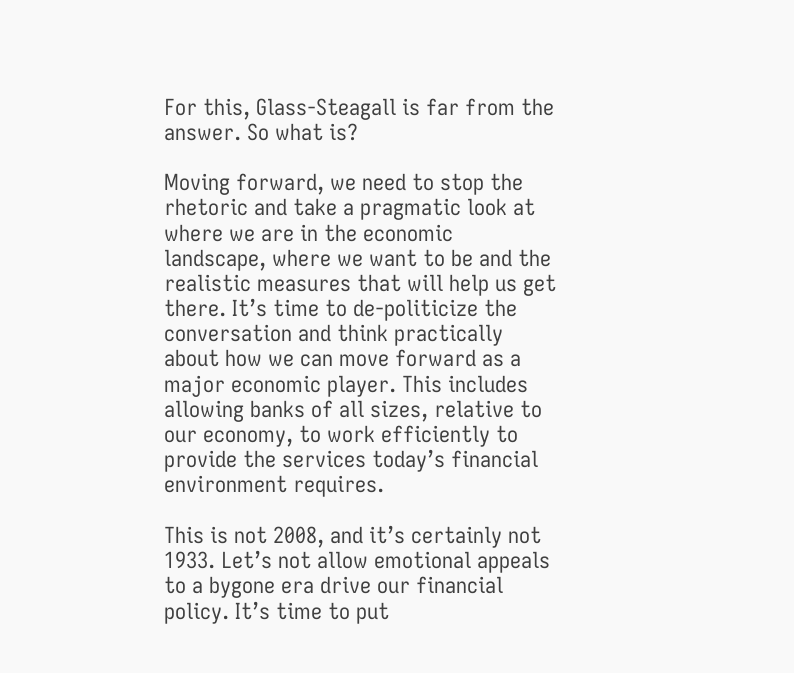For this, Glass-Steagall is far from the answer. So what is?

Moving forward, we need to stop the rhetoric and take a pragmatic look at where we are in the economic landscape, where we want to be and the realistic measures that will help us get there. It’s time to de-politicize the conversation and think practically about how we can move forward as a major economic player. This includes allowing banks of all sizes, relative to our economy, to work efficiently to provide the services today’s financial environment requires.

This is not 2008, and it’s certainly not 1933. Let’s not allow emotional appeals to a bygone era drive our financial policy. It’s time to put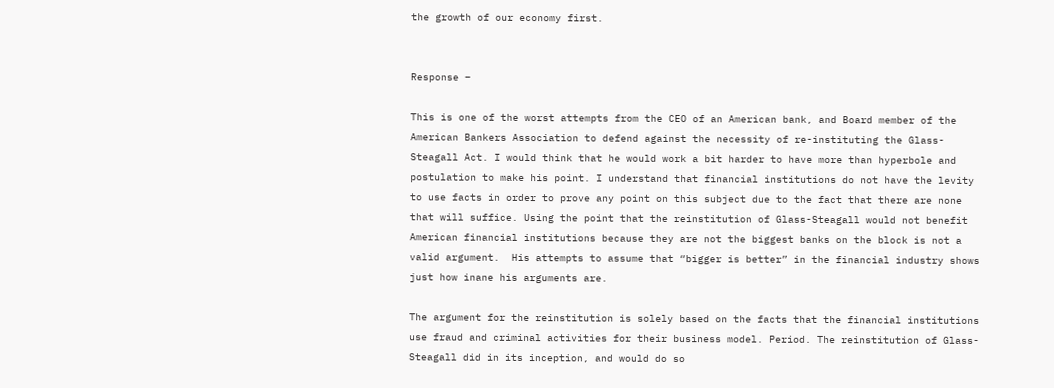the growth of our economy first.


Response –

This is one of the worst attempts from the CEO of an American bank, and Board member of the American Bankers Association to defend against the necessity of re-instituting the Glass-Steagall Act. I would think that he would work a bit harder to have more than hyperbole and postulation to make his point. I understand that financial institutions do not have the levity to use facts in order to prove any point on this subject due to the fact that there are none that will suffice. Using the point that the reinstitution of Glass-Steagall would not benefit American financial institutions because they are not the biggest banks on the block is not a valid argument.  His attempts to assume that “bigger is better” in the financial industry shows just how inane his arguments are.

The argument for the reinstitution is solely based on the facts that the financial institutions use fraud and criminal activities for their business model. Period. The reinstitution of Glass-Steagall did in its inception, and would do so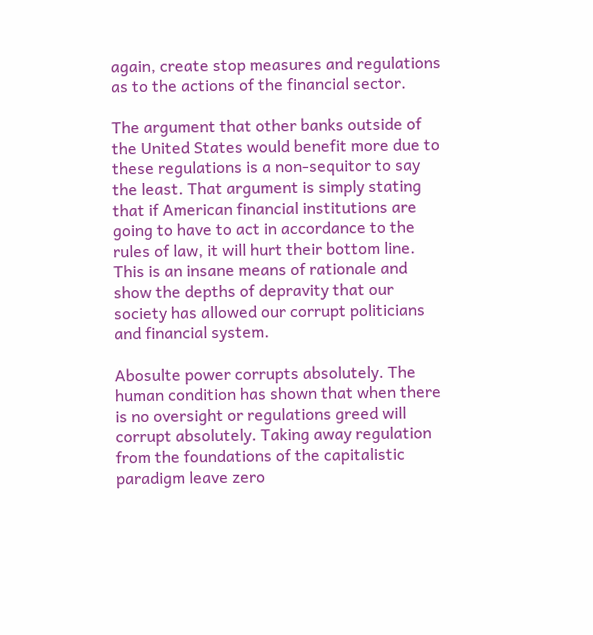again, create stop measures and regulations as to the actions of the financial sector.

The argument that other banks outside of the United States would benefit more due to these regulations is a non-sequitor to say the least. That argument is simply stating that if American financial institutions are going to have to act in accordance to the rules of law, it will hurt their bottom line. This is an insane means of rationale and show the depths of depravity that our society has allowed our corrupt politicians and financial system.

Abosulte power corrupts absolutely. The human condition has shown that when there is no oversight or regulations greed will corrupt absolutely. Taking away regulation from the foundations of the capitalistic paradigm leave zero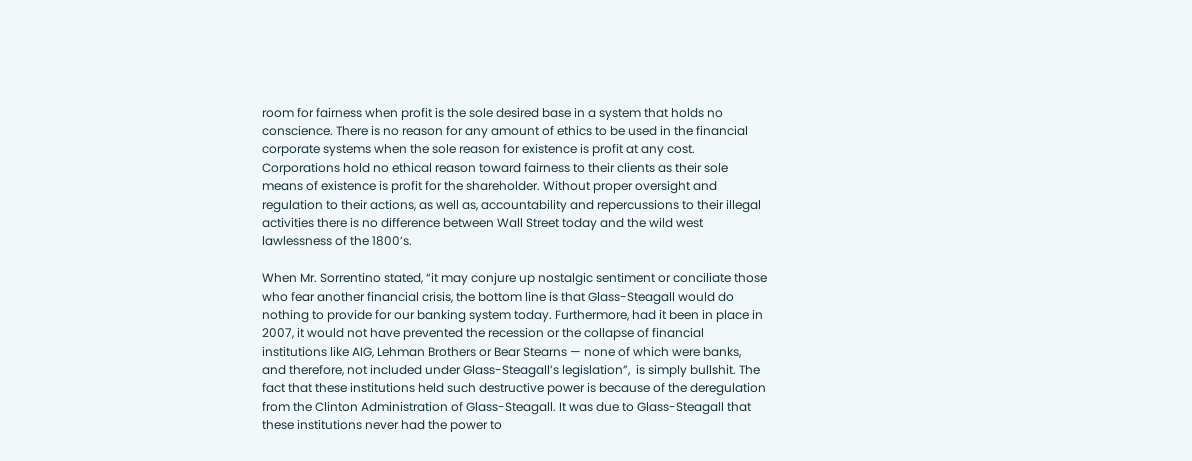room for fairness when profit is the sole desired base in a system that holds no conscience. There is no reason for any amount of ethics to be used in the financial corporate systems when the sole reason for existence is profit at any cost. Corporations hold no ethical reason toward fairness to their clients as their sole means of existence is profit for the shareholder. Without proper oversight and regulation to their actions, as well as, accountability and repercussions to their illegal activities there is no difference between Wall Street today and the wild west lawlessness of the 1800’s.

When Mr. Sorrentino stated, “it may conjure up nostalgic sentiment or conciliate those who fear another financial crisis, the bottom line is that Glass-Steagall would do nothing to provide for our banking system today. Furthermore, had it been in place in 2007, it would not have prevented the recession or the collapse of financial institutions like AIG, Lehman Brothers or Bear Stearns — none of which were banks, and therefore, not included under Glass-Steagall’s legislation”,  is simply bullshit. The fact that these institutions held such destructive power is because of the deregulation from the Clinton Administration of Glass-Steagall. It was due to Glass-Steagall that these institutions never had the power to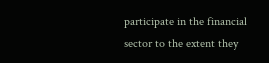participate in the financial sector to the extent they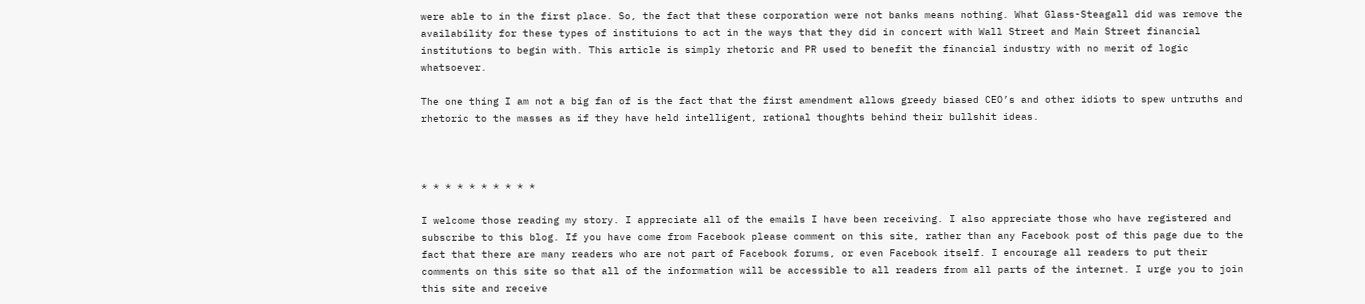were able to in the first place. So, the fact that these corporation were not banks means nothing. What Glass-Steagall did was remove the availability for these types of instituions to act in the ways that they did in concert with Wall Street and Main Street financial institutions to begin with. This article is simply rhetoric and PR used to benefit the financial industry with no merit of logic whatsoever.

The one thing I am not a big fan of is the fact that the first amendment allows greedy biased CEO’s and other idiots to spew untruths and rhetoric to the masses as if they have held intelligent, rational thoughts behind their bullshit ideas.



* * * * * * * * * *

I welcome those reading my story. I appreciate all of the emails I have been receiving. I also appreciate those who have registered and subscribe to this blog. If you have come from Facebook please comment on this site, rather than any Facebook post of this page due to the fact that there are many readers who are not part of Facebook forums, or even Facebook itself. I encourage all readers to put their comments on this site so that all of the information will be accessible to all readers from all parts of the internet. I urge you to join this site and receive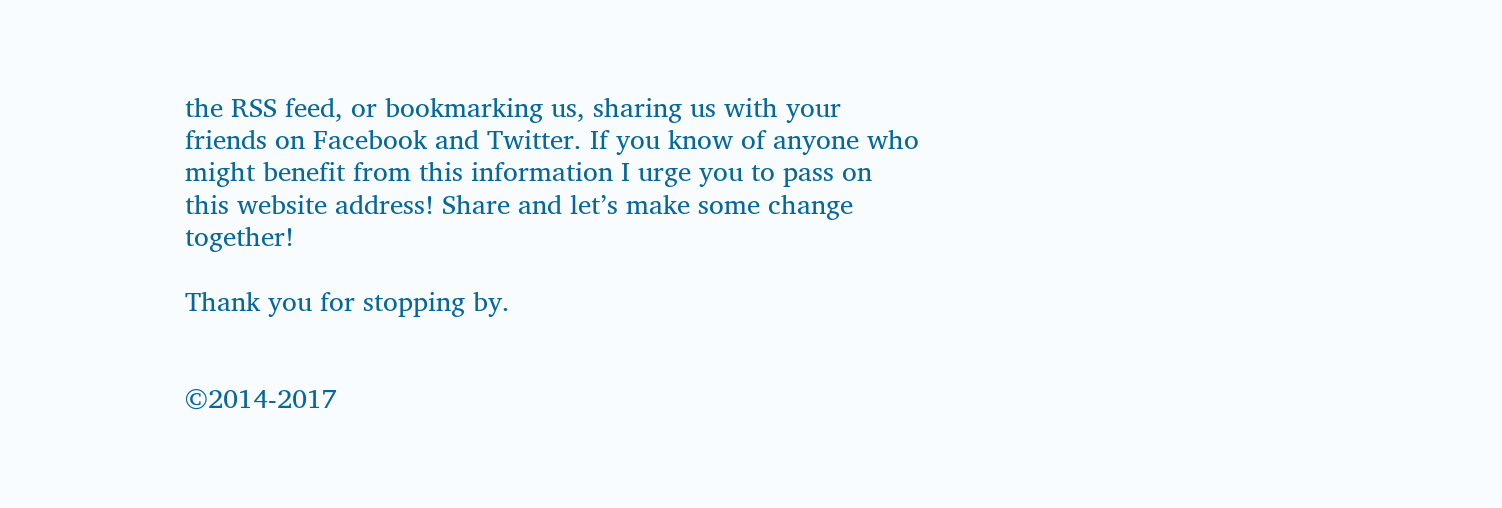the RSS feed, or bookmarking us, sharing us with your friends on Facebook and Twitter. If you know of anyone who might benefit from this information I urge you to pass on this website address! Share and let’s make some change together!

Thank you for stopping by.


©2014-2017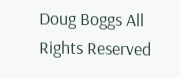Doug Boggs All Rights Reserved